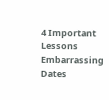4 Important Lessons
Embarrassing Dates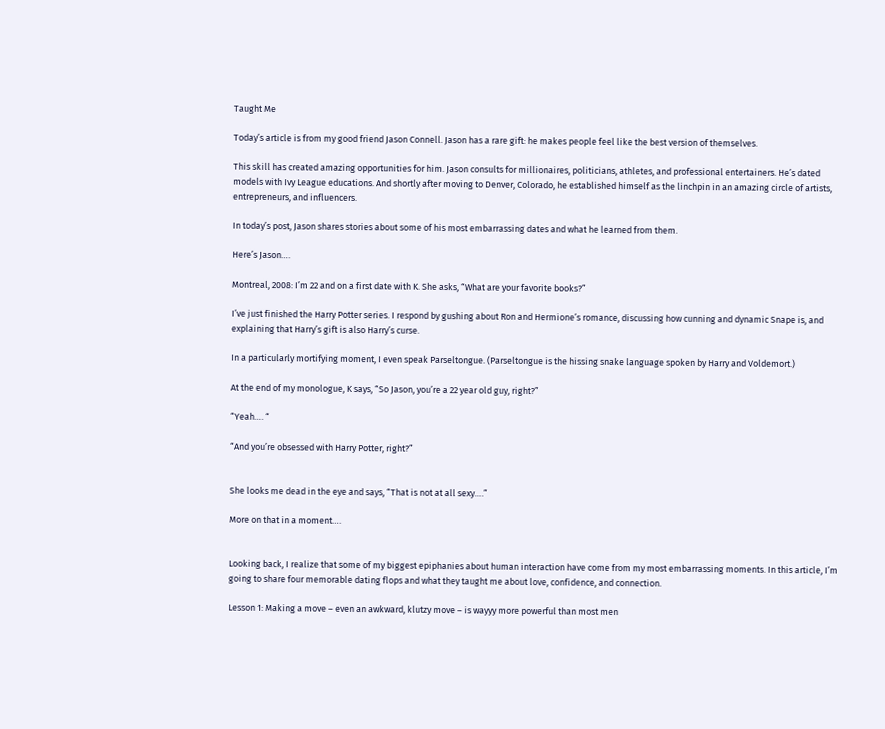Taught Me

Today’s article is from my good friend Jason Connell. Jason has a rare gift: he makes people feel like the best version of themselves.

This skill has created amazing opportunities for him. Jason consults for millionaires, politicians, athletes, and professional entertainers. He’s dated models with Ivy League educations. And shortly after moving to Denver, Colorado, he established himself as the linchpin in an amazing circle of artists, entrepreneurs, and influencers.

In today’s post, Jason shares stories about some of his most embarrassing dates and what he learned from them.

Here’s Jason….

Montreal, 2008: I’m 22 and on a first date with K. She asks, “What are your favorite books?”

I’ve just finished the Harry Potter series. I respond by gushing about Ron and Hermione’s romance, discussing how cunning and dynamic Snape is, and explaining that Harry’s gift is also Harry’s curse.

In a particularly mortifying moment, I even speak Parseltongue. (Parseltongue is the hissing snake language spoken by Harry and Voldemort.)

At the end of my monologue, K says, “So Jason, you’re a 22 year old guy, right?”

“Yeah…. “

“And you’re obsessed with Harry Potter, right?”


She looks me dead in the eye and says, “That is not at all sexy….”

More on that in a moment….


Looking back, I realize that some of my biggest epiphanies about human interaction have come from my most embarrassing moments. In this article, I’m going to share four memorable dating flops and what they taught me about love, confidence, and connection.

Lesson 1: Making a move – even an awkward, klutzy move – is wayyy more powerful than most men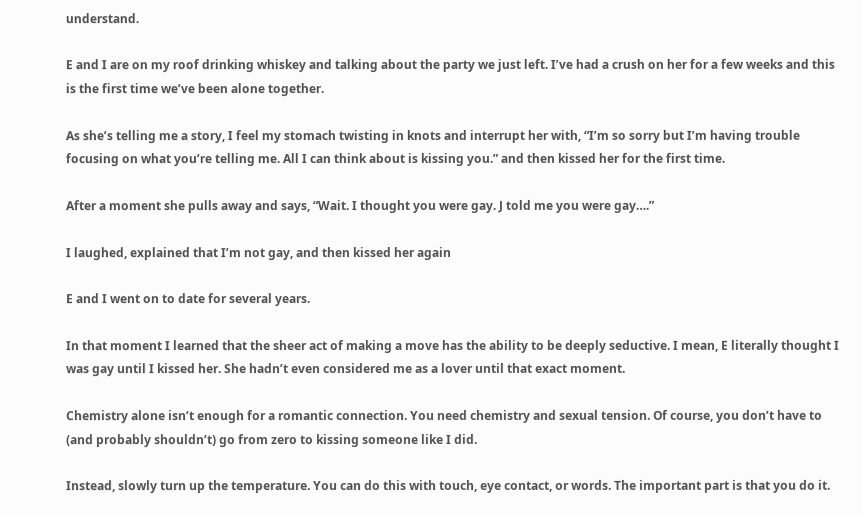understand.

E and I are on my roof drinking whiskey and talking about the party we just left. I’ve had a crush on her for a few weeks and this is the first time we’ve been alone together.

As she’s telling me a story, I feel my stomach twisting in knots and interrupt her with, “I’m so sorry but I’m having trouble focusing on what you’re telling me. All I can think about is kissing you.” and then kissed her for the first time.

After a moment she pulls away and says, “Wait. I thought you were gay. J told me you were gay….”

I laughed, explained that I’m not gay, and then kissed her again

E and I went on to date for several years.

In that moment I learned that the sheer act of making a move has the ability to be deeply seductive. I mean, E literally thought I was gay until I kissed her. She hadn’t even considered me as a lover until that exact moment.

Chemistry alone isn’t enough for a romantic connection. You need chemistry and sexual tension. Of course, you don’t have to (and probably shouldn’t) go from zero to kissing someone like I did.

Instead, slowly turn up the temperature. You can do this with touch, eye contact, or words. The important part is that you do it.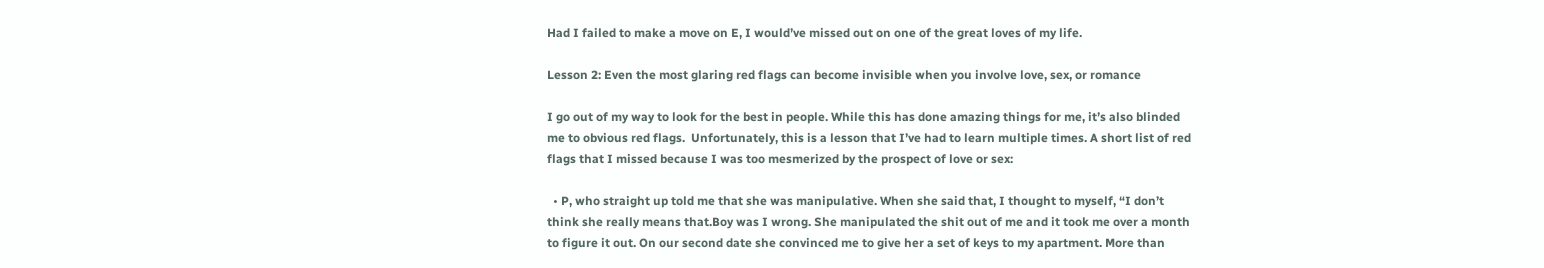Had I failed to make a move on E, I would’ve missed out on one of the great loves of my life.

Lesson 2: Even the most glaring red flags can become invisible when you involve love, sex, or romance

I go out of my way to look for the best in people. While this has done amazing things for me, it’s also blinded me to obvious red flags.  Unfortunately, this is a lesson that I’ve had to learn multiple times. A short list of red flags that I missed because I was too mesmerized by the prospect of love or sex:

  • P, who straight up told me that she was manipulative. When she said that, I thought to myself, “I don’t think she really means that.Boy was I wrong. She manipulated the shit out of me and it took me over a month to figure it out. On our second date she convinced me to give her a set of keys to my apartment. More than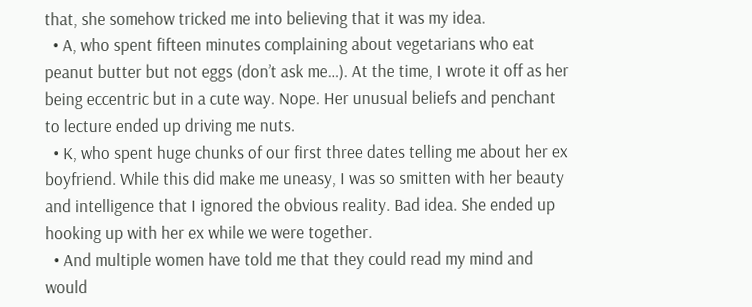that, she somehow tricked me into believing that it was my idea.
  • A, who spent fifteen minutes complaining about vegetarians who eat peanut butter but not eggs (don’t ask me…). At the time, I wrote it off as her being eccentric but in a cute way. Nope. Her unusual beliefs and penchant to lecture ended up driving me nuts.
  • K, who spent huge chunks of our first three dates telling me about her ex boyfriend. While this did make me uneasy, I was so smitten with her beauty and intelligence that I ignored the obvious reality. Bad idea. She ended up hooking up with her ex while we were together.
  • And multiple women have told me that they could read my mind and would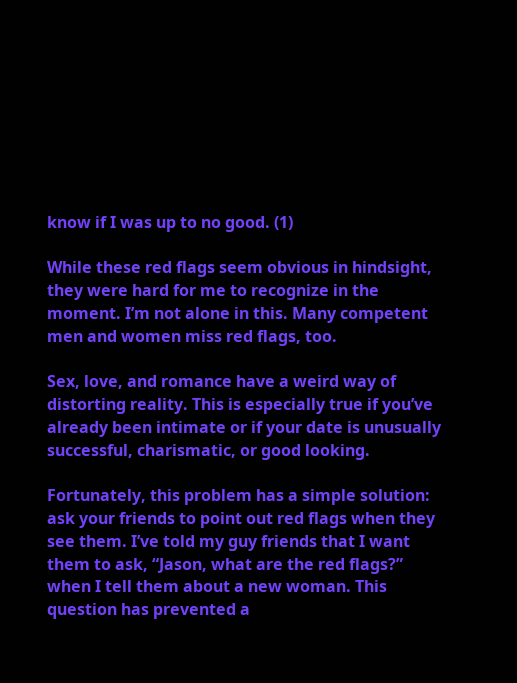know if I was up to no good. (1)

While these red flags seem obvious in hindsight, they were hard for me to recognize in the moment. I’m not alone in this. Many competent men and women miss red flags, too.

Sex, love, and romance have a weird way of distorting reality. This is especially true if you’ve already been intimate or if your date is unusually successful, charismatic, or good looking.

Fortunately, this problem has a simple solution: ask your friends to point out red flags when they see them. I’ve told my guy friends that I want them to ask, “Jason, what are the red flags?” when I tell them about a new woman. This question has prevented a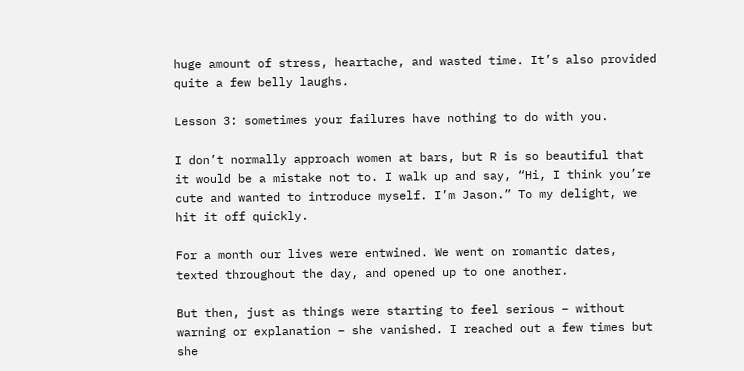huge amount of stress, heartache, and wasted time. It’s also provided quite a few belly laughs.

Lesson 3: sometimes your failures have nothing to do with you.

I don’t normally approach women at bars, but R is so beautiful that it would be a mistake not to. I walk up and say, “Hi, I think you’re cute and wanted to introduce myself. I’m Jason.” To my delight, we hit it off quickly.

For a month our lives were entwined. We went on romantic dates, texted throughout the day, and opened up to one another.

But then, just as things were starting to feel serious – without warning or explanation – she vanished. I reached out a few times but she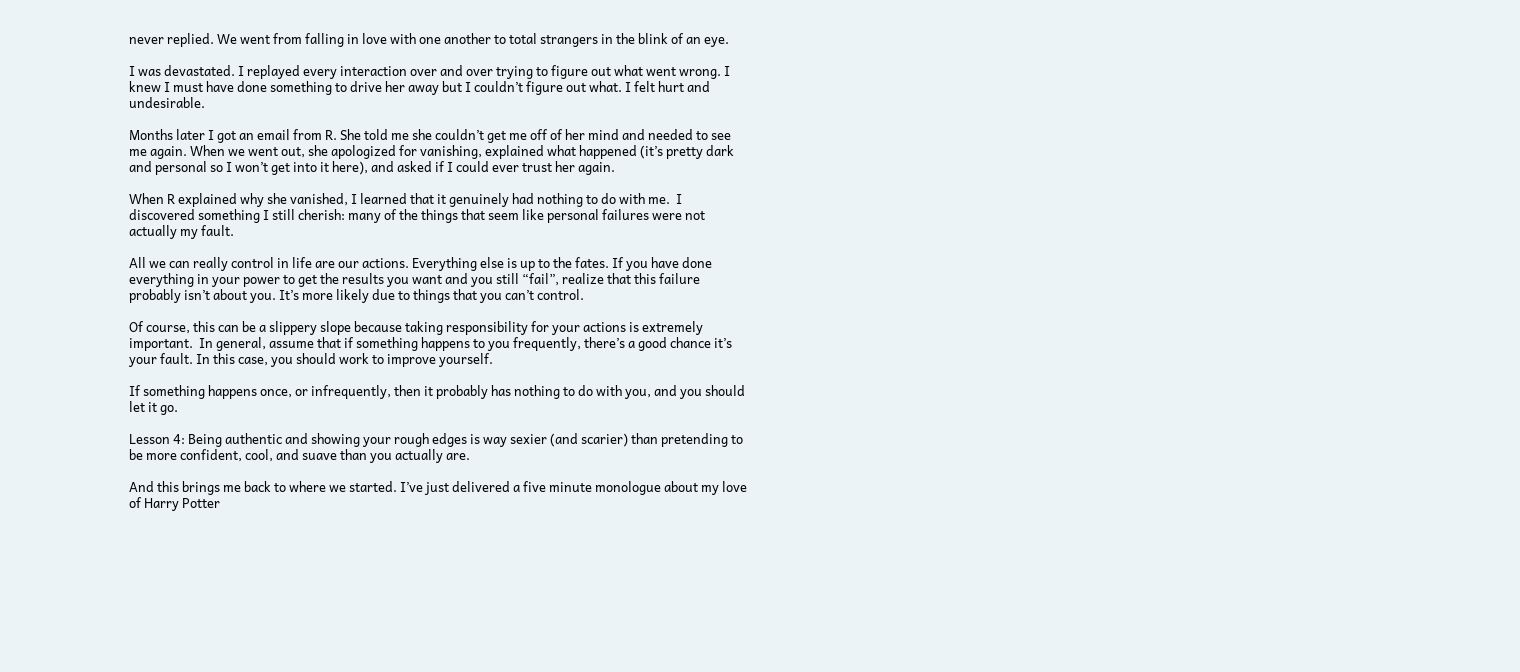never replied. We went from falling in love with one another to total strangers in the blink of an eye.

I was devastated. I replayed every interaction over and over trying to figure out what went wrong. I knew I must have done something to drive her away but I couldn’t figure out what. I felt hurt and undesirable.

Months later I got an email from R. She told me she couldn’t get me off of her mind and needed to see me again. When we went out, she apologized for vanishing, explained what happened (it’s pretty dark and personal so I won’t get into it here), and asked if I could ever trust her again.

When R explained why she vanished, I learned that it genuinely had nothing to do with me.  I discovered something I still cherish: many of the things that seem like personal failures were not actually my fault.

All we can really control in life are our actions. Everything else is up to the fates. If you have done everything in your power to get the results you want and you still “fail”, realize that this failure probably isn’t about you. It’s more likely due to things that you can’t control.

Of course, this can be a slippery slope because taking responsibility for your actions is extremely important.  In general, assume that if something happens to you frequently, there’s a good chance it’s your fault. In this case, you should work to improve yourself.

If something happens once, or infrequently, then it probably has nothing to do with you, and you should let it go.

Lesson 4: Being authentic and showing your rough edges is way sexier (and scarier) than pretending to be more confident, cool, and suave than you actually are.

And this brings me back to where we started. I’ve just delivered a five minute monologue about my love of Harry Potter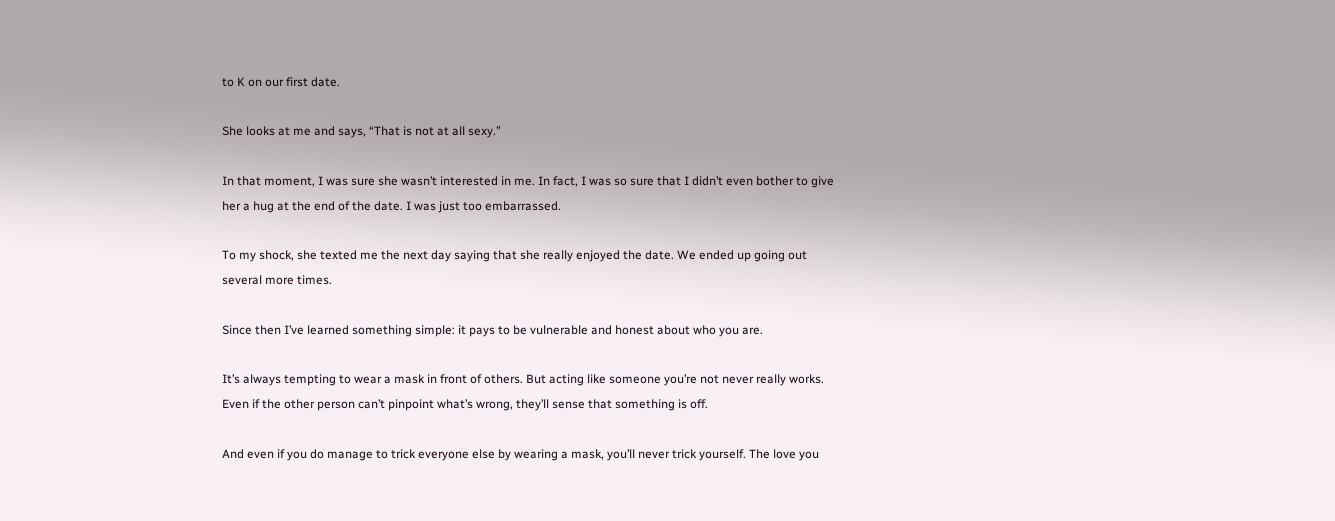to K on our first date.

She looks at me and says, “That is not at all sexy.”

In that moment, I was sure she wasn’t interested in me. In fact, I was so sure that I didn’t even bother to give her a hug at the end of the date. I was just too embarrassed.

To my shock, she texted me the next day saying that she really enjoyed the date. We ended up going out several more times.

Since then I’ve learned something simple: it pays to be vulnerable and honest about who you are.

It’s always tempting to wear a mask in front of others. But acting like someone you’re not never really works. Even if the other person can’t pinpoint what’s wrong, they’ll sense that something is off.

And even if you do manage to trick everyone else by wearing a mask, you’ll never trick yourself. The love you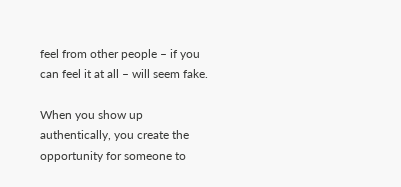feel from other people – if you can feel it at all – will seem fake.

When you show up authentically, you create the opportunity for someone to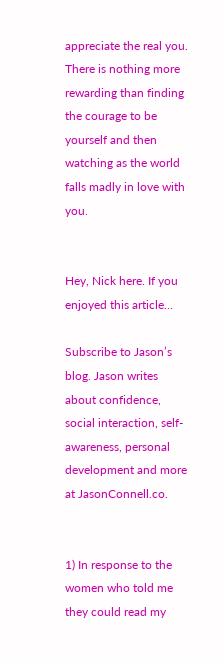appreciate the real you. There is nothing more rewarding than finding the courage to be yourself and then watching as the world falls madly in love with you.


Hey, Nick here. If you enjoyed this article…

Subscribe to Jason’s blog. Jason writes about confidence, social interaction, self-awareness, personal development and more at JasonConnell.co.


1) In response to the women who told me they could read my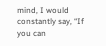mind, I would constantly say, “If you can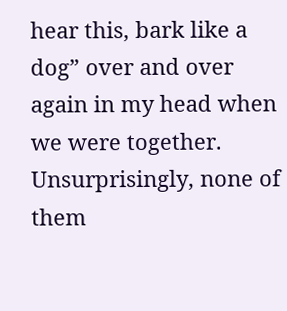hear this, bark like a dog” over and over again in my head when we were together. Unsurprisingly, none of them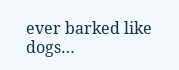ever barked like dogs…